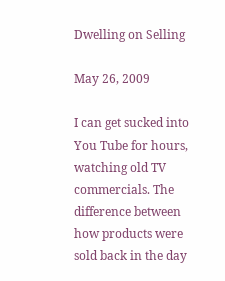Dwelling on Selling

May 26, 2009

I can get sucked into You Tube for hours, watching old TV commercials. The difference between how products were sold back in the day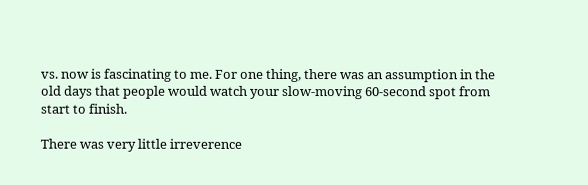vs. now is fascinating to me. For one thing, there was an assumption in the old days that people would watch your slow-moving 60-second spot from start to finish.

There was very little irreverence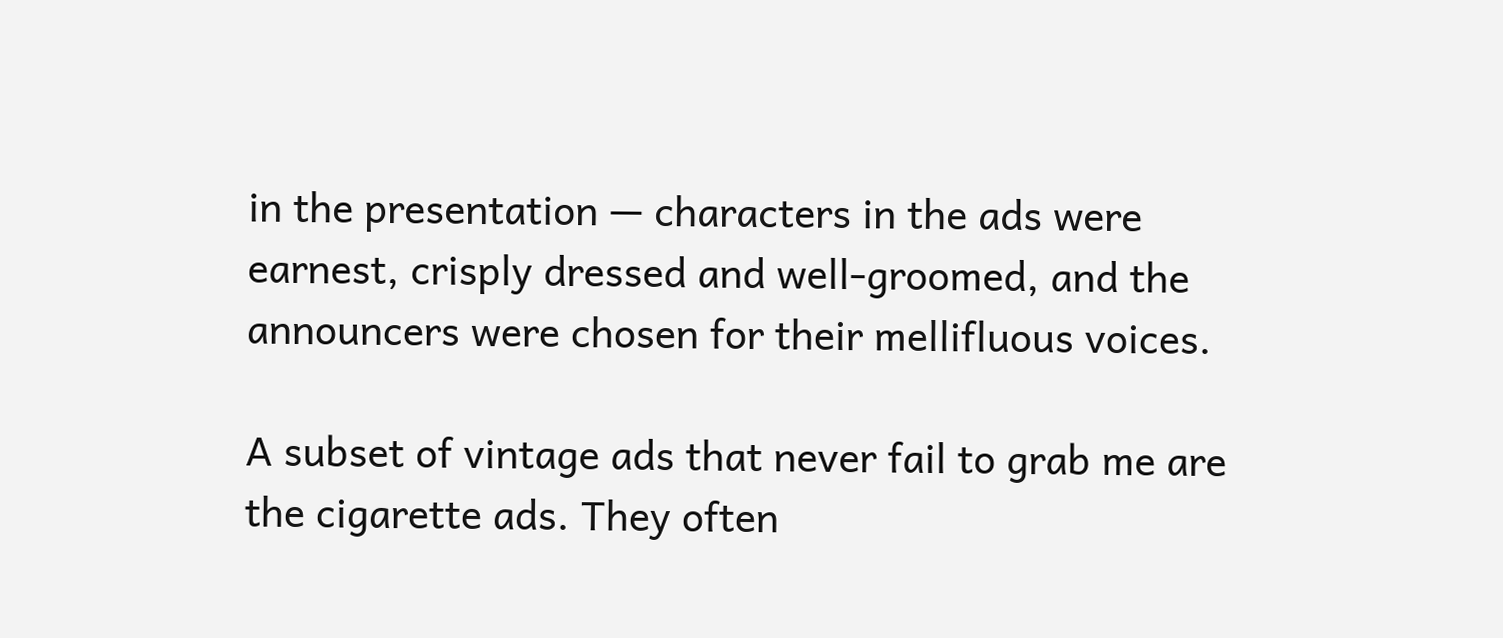in the presentation — characters in the ads were earnest, crisply dressed and well-groomed, and the announcers were chosen for their mellifluous voices.

A subset of vintage ads that never fail to grab me are the cigarette ads. They often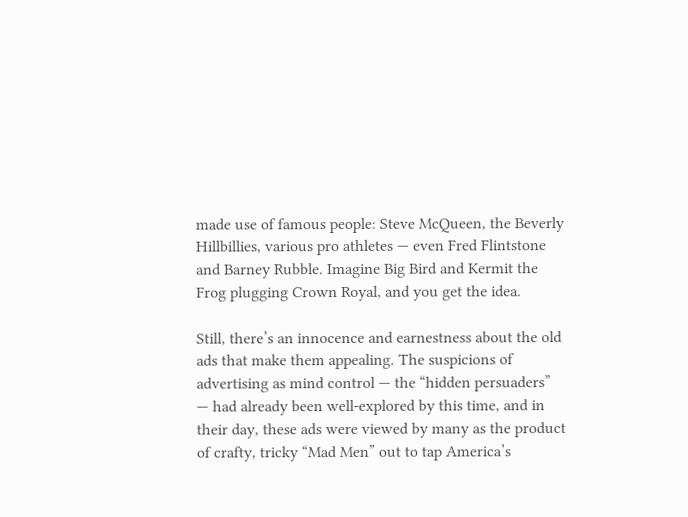made use of famous people: Steve McQueen, the Beverly Hillbillies, various pro athletes — even Fred Flintstone and Barney Rubble. Imagine Big Bird and Kermit the Frog plugging Crown Royal, and you get the idea.

Still, there’s an innocence and earnestness about the old ads that make them appealing. The suspicions of advertising as mind control — the “hidden persuaders” — had already been well-explored by this time, and in their day, these ads were viewed by many as the product of crafty, tricky “Mad Men” out to tap America’s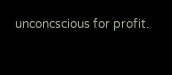unconcscious for profit.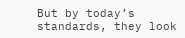But by today’s standards, they look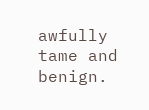awfully tame and benign.